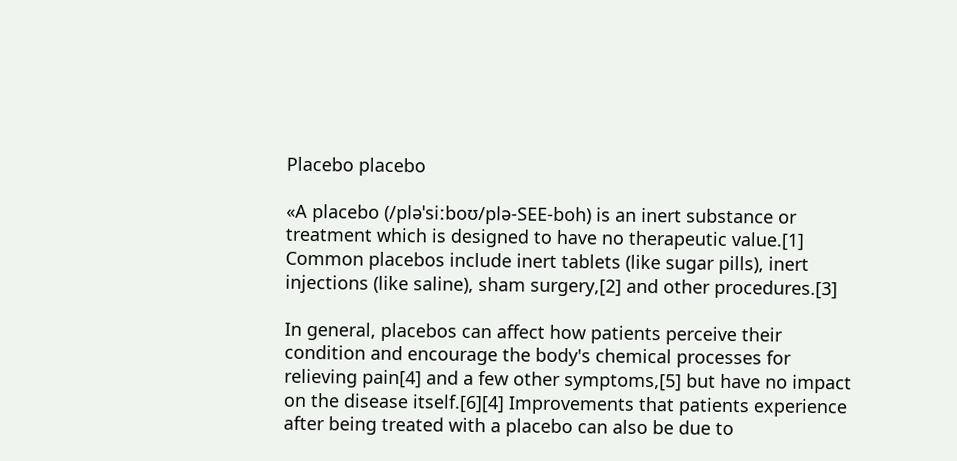Placebo placebo

«A placebo (/pləˈsiːboʊ/plə-SEE-boh) is an inert substance or treatment which is designed to have no therapeutic value.[1] Common placebos include inert tablets (like sugar pills), inert injections (like saline), sham surgery,[2] and other procedures.[3]

In general, placebos can affect how patients perceive their condition and encourage the body's chemical processes for relieving pain[4] and a few other symptoms,[5] but have no impact on the disease itself.[6][4] Improvements that patients experience after being treated with a placebo can also be due to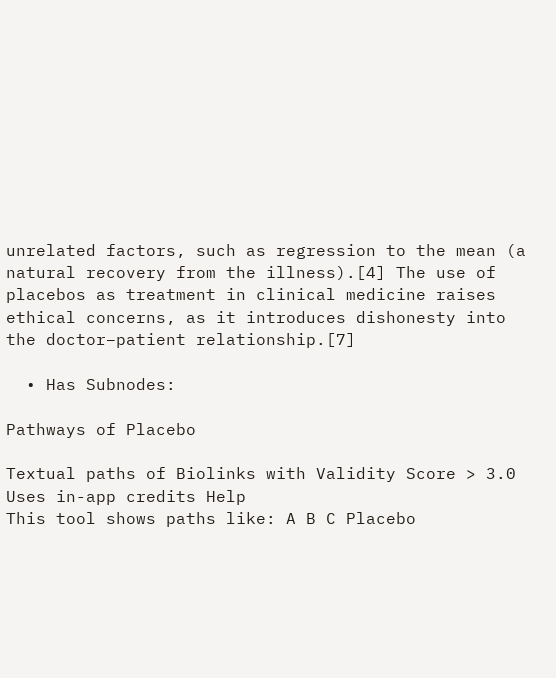unrelated factors, such as regression to the mean (a natural recovery from the illness).[4] The use of placebos as treatment in clinical medicine raises ethical concerns, as it introduces dishonesty into the doctor–patient relationship.[7]

  • Has Subnodes:

Pathways of Placebo

Textual paths of Biolinks with Validity Score > 3.0
Uses in-app credits Help
This tool shows paths like: A B C Placebo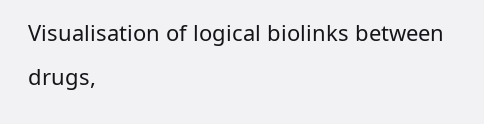Visualisation of logical biolinks between drugs,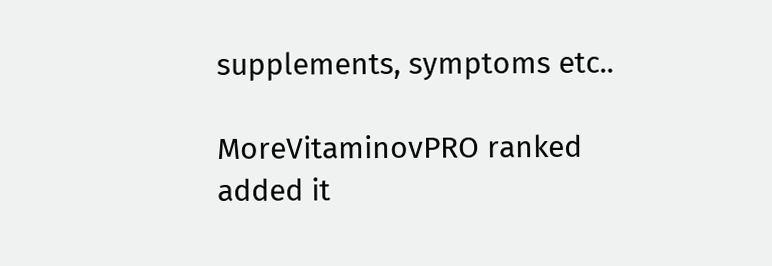supplements, symptoms etc..

MoreVitaminovPRO ranked added it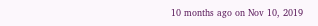10 months ago on Nov 10, 2019